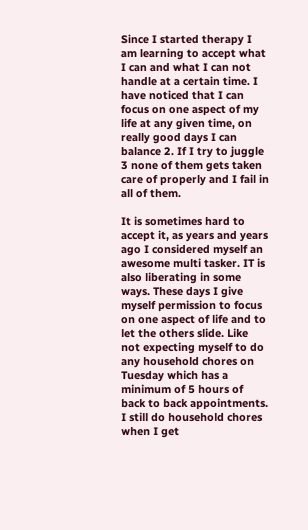Since I started therapy I am learning to accept what I can and what I can not handle at a certain time. I have noticed that I can focus on one aspect of my life at any given time, on really good days I can balance 2. If I try to juggle 3 none of them gets taken care of properly and I fail in all of them.

It is sometimes hard to accept it, as years and years ago I considered myself an awesome multi tasker. IT is also liberating in some ways. These days I give myself permission to focus on one aspect of life and to let the others slide. Like not expecting myself to do any household chores on Tuesday which has a minimum of 5 hours of back to back appointments. I still do household chores when I get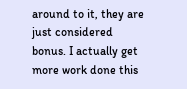around to it, they are just considered bonus. I actually get more work done this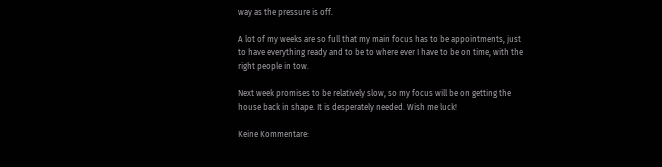way as the pressure is off.

A lot of my weeks are so full that my main focus has to be appointments, just to have everything ready and to be to where ever I have to be on time, with the right people in tow.

Next week promises to be relatively slow, so my focus will be on getting the house back in shape. It is desperately needed. Wish me luck!

Keine Kommentare: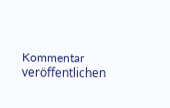Kommentar veröffentlichen